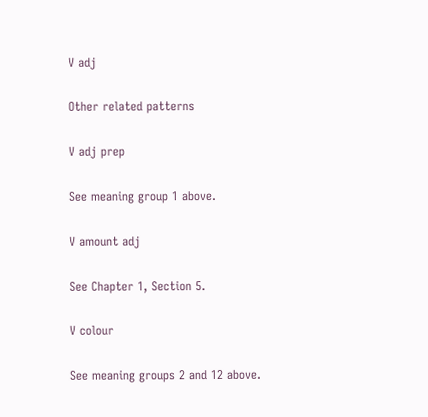V adj

Other related patterns

V adj prep

See meaning group 1 above.

V amount adj

See Chapter 1, Section 5.

V colour

See meaning groups 2 and 12 above.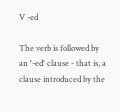V -ed

The verb is followed by an '-ed' clause - that is, a clause introduced by the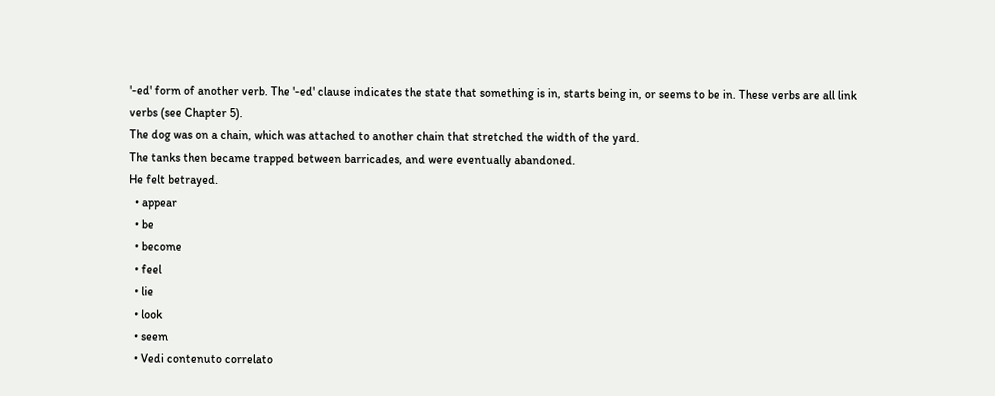'-ed' form of another verb. The '-ed' clause indicates the state that something is in, starts being in, or seems to be in. These verbs are all link verbs (see Chapter 5).
The dog was on a chain, which was attached to another chain that stretched the width of the yard.
The tanks then became trapped between barricades, and were eventually abandoned.
He felt betrayed.
  • appear
  • be
  • become
  • feel
  • lie
  • look
  • seem
  • Vedi contenuto correlato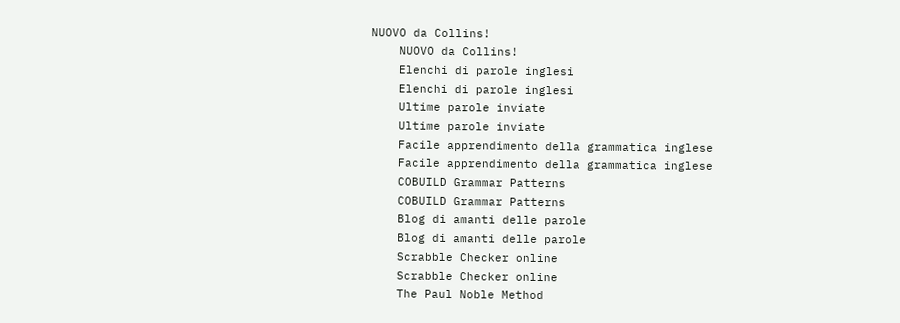NUOVO da Collins!
    NUOVO da Collins!
    Elenchi di parole inglesi
    Elenchi di parole inglesi
    Ultime parole inviate
    Ultime parole inviate
    Facile apprendimento della grammatica inglese
    Facile apprendimento della grammatica inglese
    COBUILD Grammar Patterns
    COBUILD Grammar Patterns
    Blog di amanti delle parole
    Blog di amanti delle parole
    Scrabble Checker online
    Scrabble Checker online
    The Paul Noble Method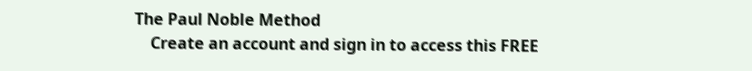The Paul Noble Method
    Create an account and sign in to access this FREE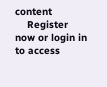content
    Register now or login in to access